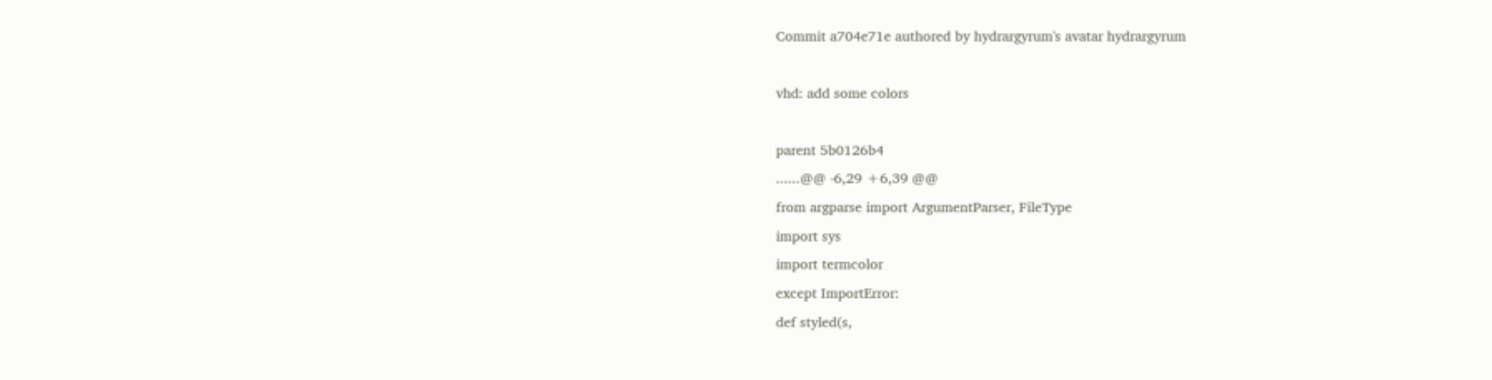Commit a704e71e authored by hydrargyrum's avatar hydrargyrum

vhd: add some colors

parent 5b0126b4
......@@ -6,29 +6,39 @@
from argparse import ArgumentParser, FileType
import sys
import termcolor
except ImportError:
def styled(s,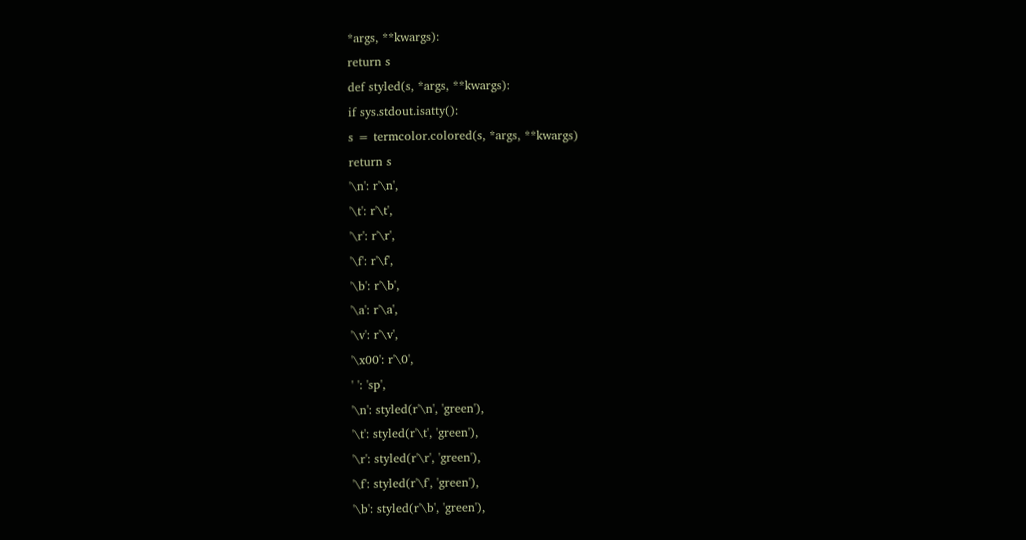*args, **kwargs):
return s
def styled(s, *args, **kwargs):
if sys.stdout.isatty():
s = termcolor.colored(s, *args, **kwargs)
return s
'\n': r'\n',
'\t': r'\t',
'\r': r'\r',
'\f': r'\f',
'\b': r'\b',
'\a': r'\a',
'\v': r'\v',
'\x00': r'\0',
' ': 'sp',
'\n': styled(r'\n', 'green'),
'\t': styled(r'\t', 'green'),
'\r': styled(r'\r', 'green'),
'\f': styled(r'\f', 'green'),
'\b': styled(r'\b', 'green'),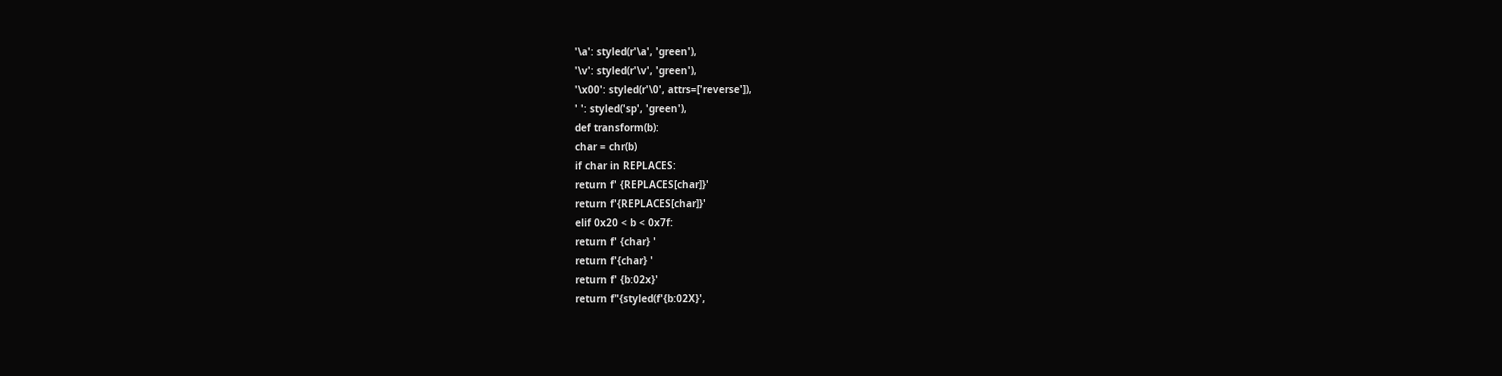'\a': styled(r'\a', 'green'),
'\v': styled(r'\v', 'green'),
'\x00': styled(r'\0', attrs=['reverse']),
' ': styled('sp', 'green'),
def transform(b):
char = chr(b)
if char in REPLACES:
return f' {REPLACES[char]}'
return f'{REPLACES[char]}'
elif 0x20 < b < 0x7f:
return f' {char} '
return f'{char} '
return f' {b:02x}'
return f"{styled(f'{b:02X}',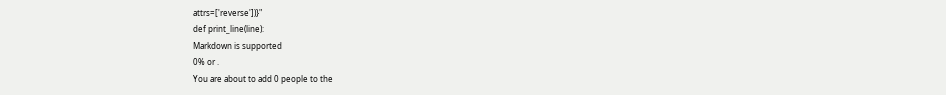attrs=['reverse'])}"
def print_line(line):
Markdown is supported
0% or .
You are about to add 0 people to the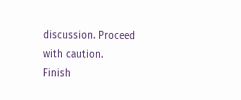discussion. Proceed with caution.
Finish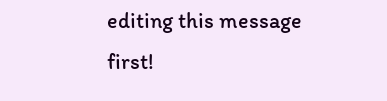editing this message first!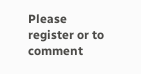Please register or to comment